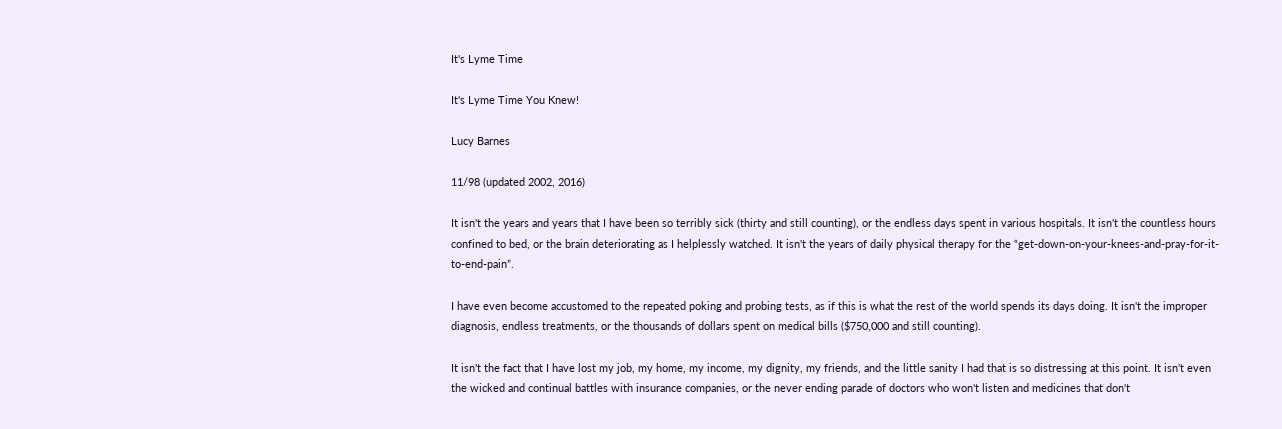It's Lyme Time

It's Lyme Time You Knew!

Lucy Barnes

11/98 (updated 2002, 2016)

It isn't the years and years that I have been so terribly sick (thirty and still counting), or the endless days spent in various hospitals. It isn't the countless hours confined to bed, or the brain deteriorating as I helplessly watched. It isn't the years of daily physical therapy for the “get-down-on-your-knees-and-pray-for-it-to-end-pain”.

I have even become accustomed to the repeated poking and probing tests, as if this is what the rest of the world spends its days doing. It isn't the improper diagnosis, endless treatments, or the thousands of dollars spent on medical bills ($750,000 and still counting).

It isn't the fact that I have lost my job, my home, my income, my dignity, my friends, and the little sanity I had that is so distressing at this point. It isn't even the wicked and continual battles with insurance companies, or the never ending parade of doctors who won't listen and medicines that don't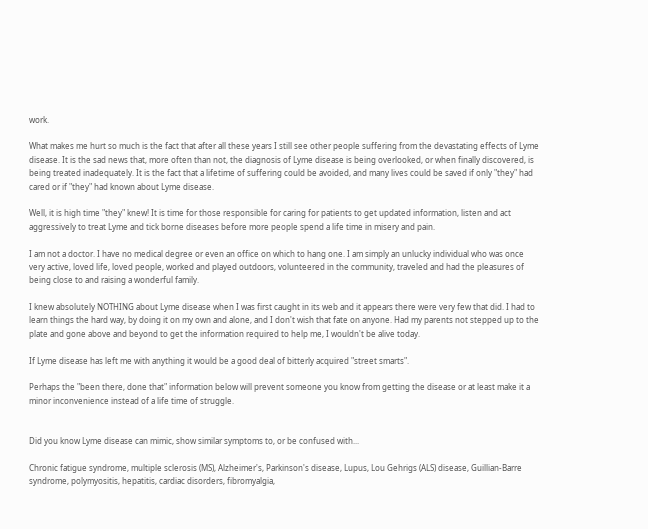work.

What makes me hurt so much is the fact that after all these years I still see other people suffering from the devastating effects of Lyme disease. It is the sad news that, more often than not, the diagnosis of Lyme disease is being overlooked, or when finally discovered, is being treated inadequately. It is the fact that a lifetime of suffering could be avoided, and many lives could be saved if only "they" had cared or if "they" had known about Lyme disease.

Well, it is high time "they" knew! It is time for those responsible for caring for patients to get updated information, listen and act aggressively to treat Lyme and tick borne diseases before more people spend a life time in misery and pain.

I am not a doctor. I have no medical degree or even an office on which to hang one. I am simply an unlucky individual who was once very active, loved life, loved people, worked and played outdoors, volunteered in the community, traveled and had the pleasures of being close to and raising a wonderful family.

I knew absolutely NOTHING about Lyme disease when I was first caught in its web and it appears there were very few that did. I had to learn things the hard way, by doing it on my own and alone, and I don't wish that fate on anyone. Had my parents not stepped up to the plate and gone above and beyond to get the information required to help me, I wouldn't be alive today.

If Lyme disease has left me with anything it would be a good deal of bitterly acquired "street smarts".

Perhaps the "been there, done that" information below will prevent someone you know from getting the disease or at least make it a minor inconvenience instead of a life time of struggle.


Did you know Lyme disease can mimic, show similar symptoms to, or be confused with...

Chronic fatigue syndrome, multiple sclerosis (MS), Alzheimer's, Parkinson's disease, Lupus, Lou Gehrigs (ALS) disease, Guillian-Barre syndrome, polymyositis, hepatitis, cardiac disorders, fibromyalgia,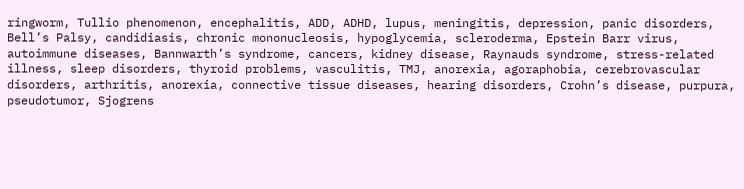ringworm, Tullio phenomenon, encephalitis, ADD, ADHD, lupus, meningitis, depression, panic disorders, Bell’s Palsy, candidiasis, chronic mononucleosis, hypoglycemia, scleroderma, Epstein Barr virus, autoimmune diseases, Bannwarth’s syndrome, cancers, kidney disease, Raynauds syndrome, stress-related illness, sleep disorders, thyroid problems, vasculitis, TMJ, anorexia, agoraphobia, cerebrovascular disorders, arthritis, anorexia, connective tissue diseases, hearing disorders, Crohn’s disease, purpura, pseudotumor, Sjogrens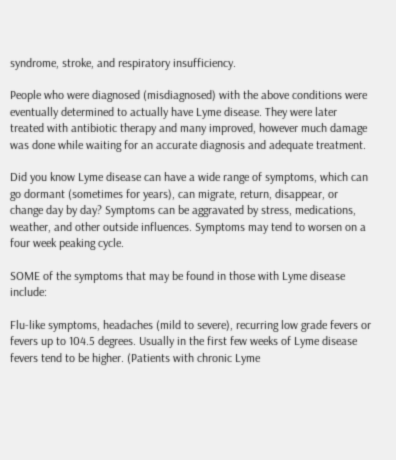syndrome, stroke, and respiratory insufficiency.

People who were diagnosed (misdiagnosed) with the above conditions were eventually determined to actually have Lyme disease. They were later treated with antibiotic therapy and many improved, however much damage was done while waiting for an accurate diagnosis and adequate treatment.

Did you know Lyme disease can have a wide range of symptoms, which can go dormant (sometimes for years), can migrate, return, disappear, or change day by day? Symptoms can be aggravated by stress, medications, weather, and other outside influences. Symptoms may tend to worsen on a four week peaking cycle.

SOME of the symptoms that may be found in those with Lyme disease include:

Flu-like symptoms, headaches (mild to severe), recurring low grade fevers or fevers up to 104.5 degrees. Usually in the first few weeks of Lyme disease fevers tend to be higher. (Patients with chronic Lyme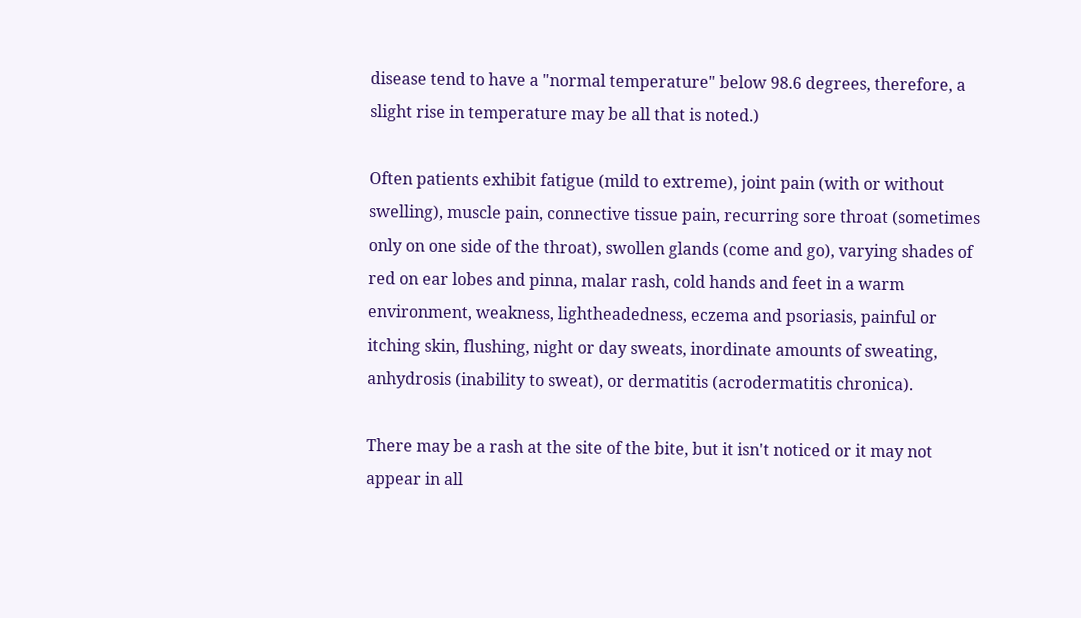disease tend to have a "normal temperature" below 98.6 degrees, therefore, a slight rise in temperature may be all that is noted.)

Often patients exhibit fatigue (mild to extreme), joint pain (with or without swelling), muscle pain, connective tissue pain, recurring sore throat (sometimes only on one side of the throat), swollen glands (come and go), varying shades of red on ear lobes and pinna, malar rash, cold hands and feet in a warm environment, weakness, lightheadedness, eczema and psoriasis, painful or itching skin, flushing, night or day sweats, inordinate amounts of sweating, anhydrosis (inability to sweat), or dermatitis (acrodermatitis chronica).

There may be a rash at the site of the bite, but it isn't noticed or it may not appear in all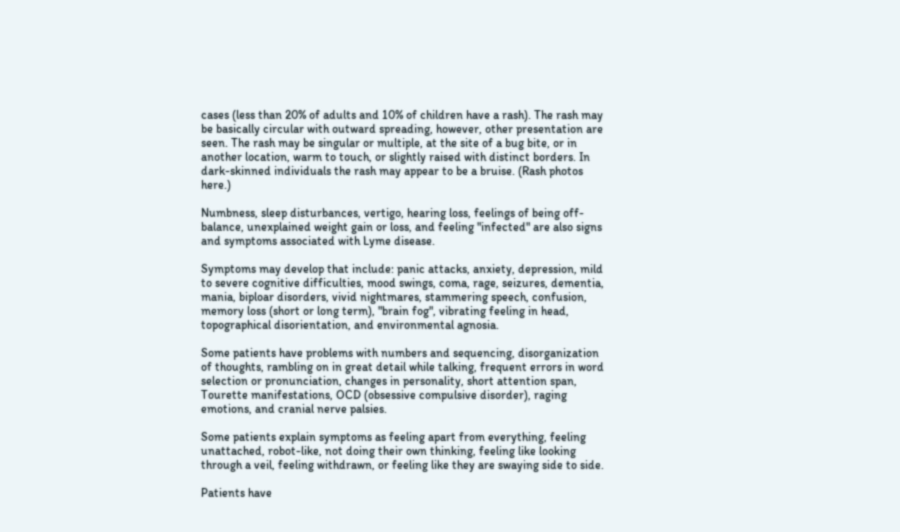cases (less than 20% of adults and 10% of children have a rash). The rash may be basically circular with outward spreading, however, other presentation are seen. The rash may be singular or multiple, at the site of a bug bite, or in another location, warm to touch, or slightly raised with distinct borders. In dark-skinned individuals the rash may appear to be a bruise. (Rash photos here.)

Numbness, sleep disturbances, vertigo, hearing loss, feelings of being off-balance, unexplained weight gain or loss, and feeling "infected" are also signs and symptoms associated with Lyme disease.

Symptoms may develop that include: panic attacks, anxiety, depression, mild to severe cognitive difficulties, mood swings, coma, rage, seizures, dementia, mania, biploar disorders, vivid nightmares, stammering speech, confusion, memory loss (short or long term), "brain fog", vibrating feeling in head, topographical disorientation, and environmental agnosia.

Some patients have problems with numbers and sequencing, disorganization of thoughts, rambling on in great detail while talking, frequent errors in word selection or pronunciation, changes in personality, short attention span, Tourette manifestations, OCD (obsessive compulsive disorder), raging emotions, and cranial nerve palsies.

Some patients explain symptoms as feeling apart from everything, feeling unattached, robot-like, not doing their own thinking, feeling like looking through a veil, feeling withdrawn, or feeling like they are swaying side to side.

Patients have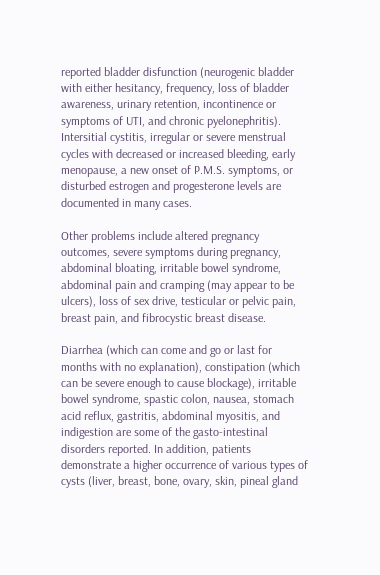reported bladder disfunction (neurogenic bladder with either hesitancy, frequency, loss of bladder awareness, urinary retention, incontinence or symptoms of UTI, and chronic pyelonephritis). Intersitial cystitis, irregular or severe menstrual cycles with decreased or increased bleeding, early menopause, a new onset of P.M.S. symptoms, or disturbed estrogen and progesterone levels are documented in many cases.

Other problems include altered pregnancy outcomes, severe symptoms during pregnancy, abdominal bloating, irritable bowel syndrome, abdominal pain and cramping (may appear to be ulcers), loss of sex drive, testicular or pelvic pain, breast pain, and fibrocystic breast disease.

Diarrhea (which can come and go or last for months with no explanation), constipation (which can be severe enough to cause blockage), irritable bowel syndrome, spastic colon, nausea, stomach acid reflux, gastritis, abdominal myositis, and indigestion are some of the gasto-intestinal disorders reported. In addition, patients demonstrate a higher occurrence of various types of cysts (liver, breast, bone, ovary, skin, pineal gland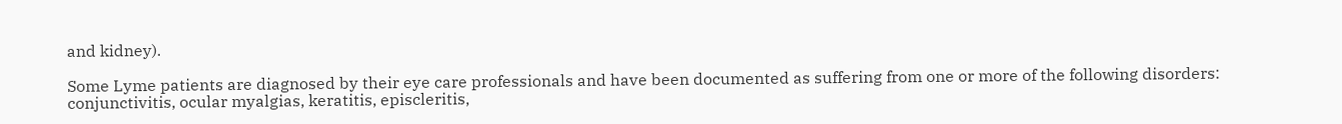and kidney).

Some Lyme patients are diagnosed by their eye care professionals and have been documented as suffering from one or more of the following disorders: conjunctivitis, ocular myalgias, keratitis, episcleritis,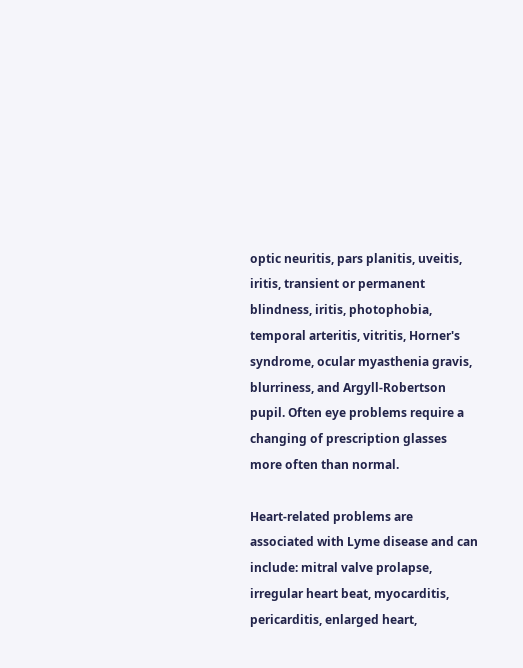optic neuritis, pars planitis, uveitis, iritis, transient or permanent blindness, iritis, photophobia, temporal arteritis, vitritis, Horner's syndrome, ocular myasthenia gravis, blurriness, and Argyll-Robertson pupil. Often eye problems require a changing of prescription glasses more often than normal.

Heart-related problems are associated with Lyme disease and can include: mitral valve prolapse, irregular heart beat, myocarditis, pericarditis, enlarged heart,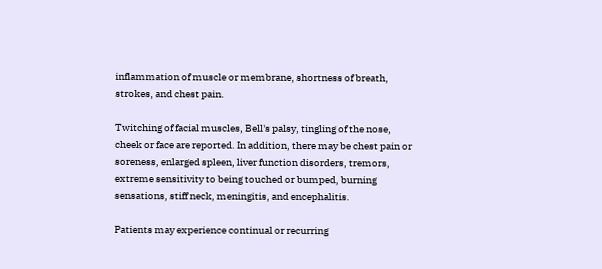inflammation of muscle or membrane, shortness of breath, strokes, and chest pain.

Twitching of facial muscles, Bell's palsy, tingling of the nose, cheek or face are reported. In addition, there may be chest pain or soreness, enlarged spleen, liver function disorders, tremors, extreme sensitivity to being touched or bumped, burning sensations, stiff neck, meningitis, and encephalitis.

Patients may experience continual or recurring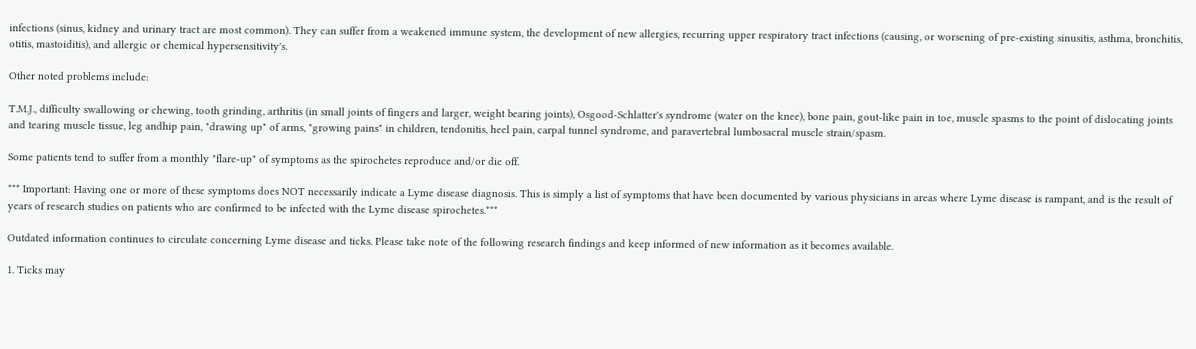infections (sinus, kidney and urinary tract are most common). They can suffer from a weakened immune system, the development of new allergies, recurring upper respiratory tract infections (causing, or worsening of pre-existing sinusitis, asthma, bronchitis, otitis, mastoiditis), and allergic or chemical hypersensitivity's.

Other noted problems include:

T.M.J., difficulty swallowing or chewing, tooth grinding, arthritis (in small joints of fingers and larger, weight bearing joints), Osgood-Schlatter's syndrome (water on the knee), bone pain, gout-like pain in toe, muscle spasms to the point of dislocating joints and tearing muscle tissue, leg andhip pain, "drawing up" of arms, "growing pains" in children, tendonitis, heel pain, carpal tunnel syndrome, and paravertebral lumbosacral muscle strain/spasm.

Some patients tend to suffer from a monthly "flare-up" of symptoms as the spirochetes reproduce and/or die off.

*** Important: Having one or more of these symptoms does NOT necessarily indicate a Lyme disease diagnosis. This is simply a list of symptoms that have been documented by various physicians in areas where Lyme disease is rampant, and is the result of years of research studies on patients who are confirmed to be infected with the Lyme disease spirochetes.***

Outdated information continues to circulate concerning Lyme disease and ticks. Please take note of the following research findings and keep informed of new information as it becomes available.

1. Ticks may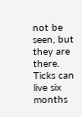not be seen, but they are there. Ticks can live six months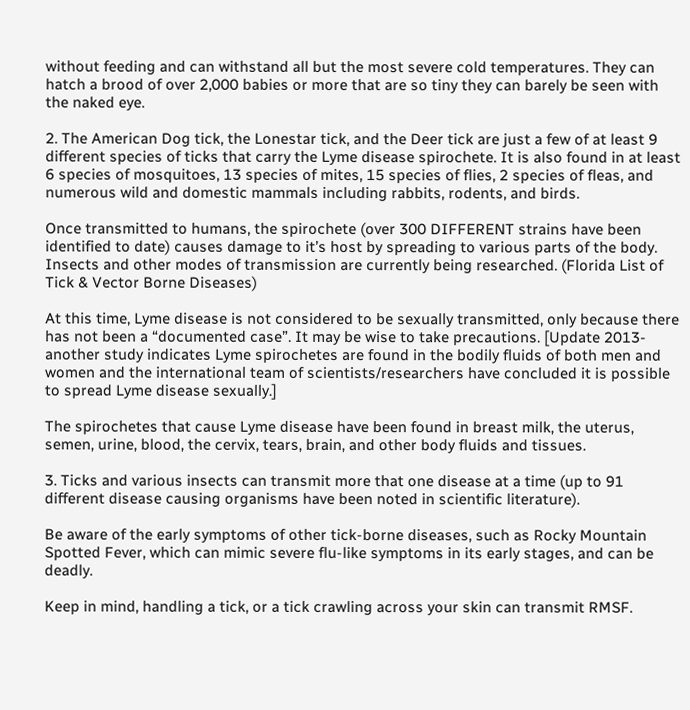without feeding and can withstand all but the most severe cold temperatures. They can hatch a brood of over 2,000 babies or more that are so tiny they can barely be seen with the naked eye.

2. The American Dog tick, the Lonestar tick, and the Deer tick are just a few of at least 9 different species of ticks that carry the Lyme disease spirochete. It is also found in at least 6 species of mosquitoes, 13 species of mites, 15 species of flies, 2 species of fleas, and numerous wild and domestic mammals including rabbits, rodents, and birds.

Once transmitted to humans, the spirochete (over 300 DIFFERENT strains have been identified to date) causes damage to it’s host by spreading to various parts of the body. Insects and other modes of transmission are currently being researched. (Florida List of Tick & Vector Borne Diseases)

At this time, Lyme disease is not considered to be sexually transmitted, only because there has not been a “documented case”. It may be wise to take precautions. [Update 2013- another study indicates Lyme spirochetes are found in the bodily fluids of both men and women and the international team of scientists/researchers have concluded it is possible to spread Lyme disease sexually.]

The spirochetes that cause Lyme disease have been found in breast milk, the uterus, semen, urine, blood, the cervix, tears, brain, and other body fluids and tissues.

3. Ticks and various insects can transmit more that one disease at a time (up to 91 different disease causing organisms have been noted in scientific literature).

Be aware of the early symptoms of other tick-borne diseases, such as Rocky Mountain Spotted Fever, which can mimic severe flu-like symptoms in its early stages, and can be deadly.

Keep in mind, handling a tick, or a tick crawling across your skin can transmit RMSF.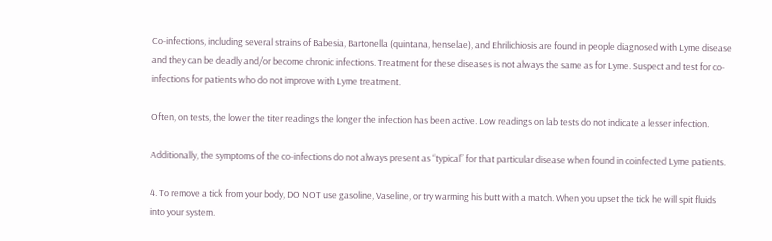Co-infections, including several strains of Babesia, Bartonella (quintana, henselae), and Ehrilichiosis are found in people diagnosed with Lyme disease and they can be deadly and/or become chronic infections. Treatment for these diseases is not always the same as for Lyme. Suspect and test for co-infections for patients who do not improve with Lyme treatment.

Often, on tests, the lower the titer readings the longer the infection has been active. Low readings on lab tests do not indicate a lesser infection.

Additionally, the symptoms of the co-infections do not always present as “typical” for that particular disease when found in coinfected Lyme patients.

4. To remove a tick from your body, DO NOT use gasoline, Vaseline, or try warming his butt with a match. When you upset the tick he will spit fluids into your system.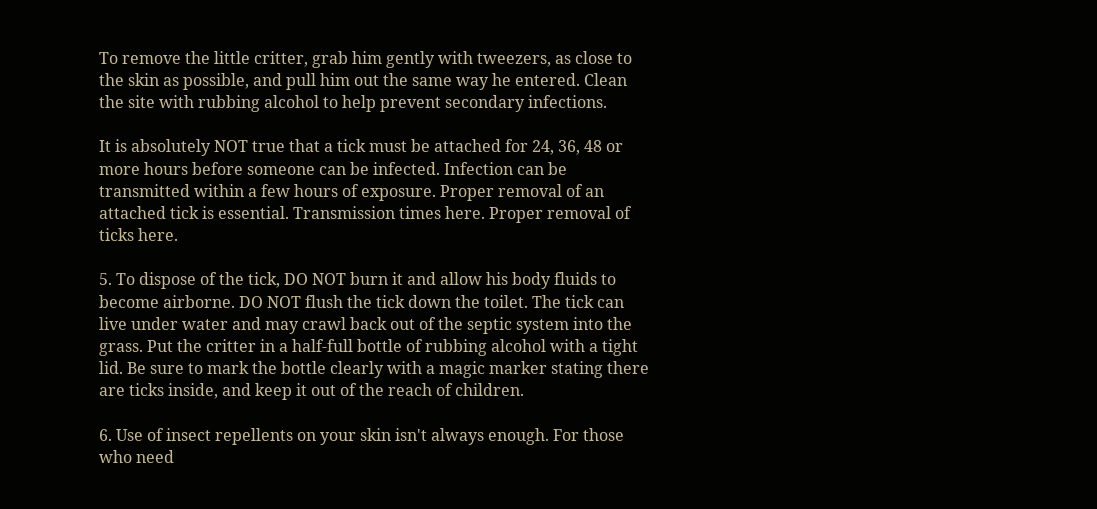To remove the little critter, grab him gently with tweezers, as close to the skin as possible, and pull him out the same way he entered. Clean the site with rubbing alcohol to help prevent secondary infections.

It is absolutely NOT true that a tick must be attached for 24, 36, 48 or more hours before someone can be infected. Infection can be transmitted within a few hours of exposure. Proper removal of an attached tick is essential. Transmission times here. Proper removal of ticks here.

5. To dispose of the tick, DO NOT burn it and allow his body fluids to become airborne. DO NOT flush the tick down the toilet. The tick can live under water and may crawl back out of the septic system into the grass. Put the critter in a half-full bottle of rubbing alcohol with a tight lid. Be sure to mark the bottle clearly with a magic marker stating there are ticks inside, and keep it out of the reach of children.

6. Use of insect repellents on your skin isn't always enough. For those who need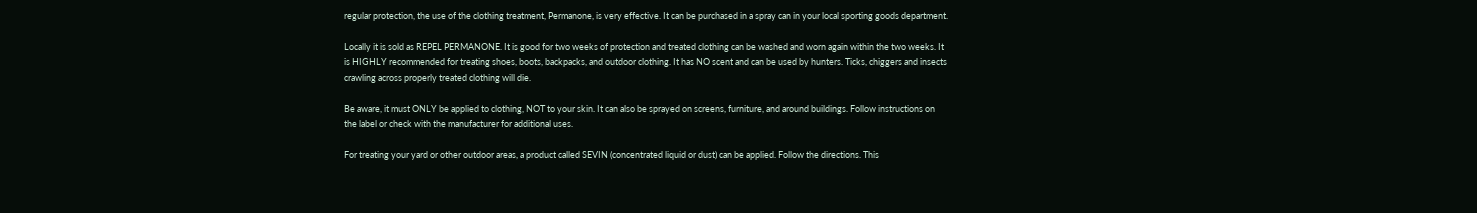regular protection, the use of the clothing treatment, Permanone, is very effective. It can be purchased in a spray can in your local sporting goods department.

Locally it is sold as REPEL PERMANONE. It is good for two weeks of protection and treated clothing can be washed and worn again within the two weeks. It is HIGHLY recommended for treating shoes, boots, backpacks, and outdoor clothing. It has NO scent and can be used by hunters. Ticks, chiggers and insects crawling across properly treated clothing will die.

Be aware, it must ONLY be applied to clothing, NOT to your skin. It can also be sprayed on screens, furniture, and around buildings. Follow instructions on the label or check with the manufacturer for additional uses.

For treating your yard or other outdoor areas, a product called SEVIN (concentrated liquid or dust) can be applied. Follow the directions. This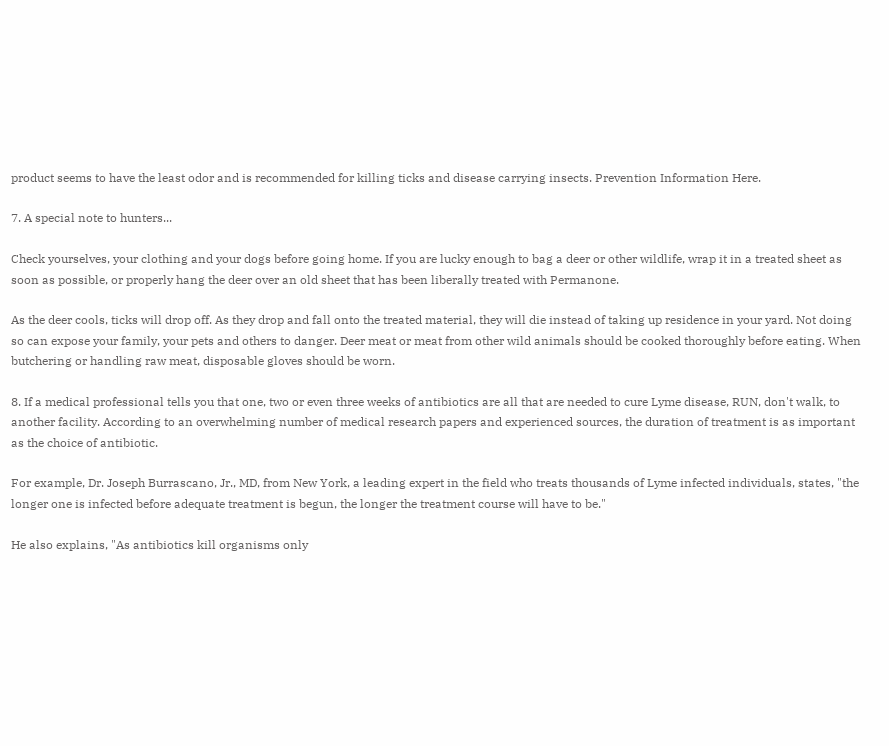product seems to have the least odor and is recommended for killing ticks and disease carrying insects. Prevention Information Here.

7. A special note to hunters...

Check yourselves, your clothing and your dogs before going home. If you are lucky enough to bag a deer or other wildlife, wrap it in a treated sheet as soon as possible, or properly hang the deer over an old sheet that has been liberally treated with Permanone.

As the deer cools, ticks will drop off. As they drop and fall onto the treated material, they will die instead of taking up residence in your yard. Not doing so can expose your family, your pets and others to danger. Deer meat or meat from other wild animals should be cooked thoroughly before eating. When butchering or handling raw meat, disposable gloves should be worn.

8. If a medical professional tells you that one, two or even three weeks of antibiotics are all that are needed to cure Lyme disease, RUN, don't walk, to another facility. According to an overwhelming number of medical research papers and experienced sources, the duration of treatment is as important as the choice of antibiotic.

For example, Dr. Joseph Burrascano, Jr., MD, from New York, a leading expert in the field who treats thousands of Lyme infected individuals, states, "the longer one is infected before adequate treatment is begun, the longer the treatment course will have to be."

He also explains, "As antibiotics kill organisms only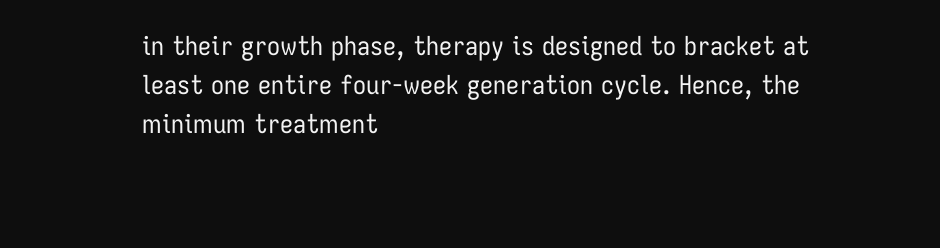in their growth phase, therapy is designed to bracket at least one entire four-week generation cycle. Hence, the minimum treatment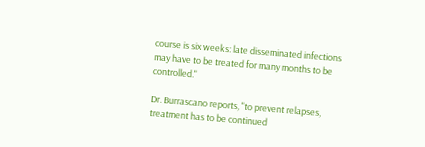course is six weeks: late disseminated infections may have to be treated for many months to be controlled."

Dr. Burrascano reports, "to prevent relapses, treatment has to be continued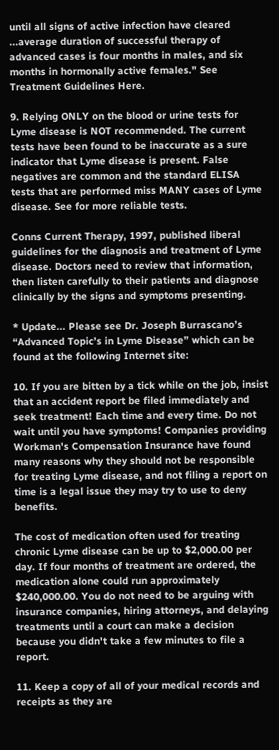until all signs of active infection have cleared ...average duration of successful therapy of advanced cases is four months in males, and six months in hormonally active females." See Treatment Guidelines Here.

9. Relying ONLY on the blood or urine tests for Lyme disease is NOT recommended. The current tests have been found to be inaccurate as a sure indicator that Lyme disease is present. False negatives are common and the standard ELISA tests that are performed miss MANY cases of Lyme disease. See for more reliable tests.

Conns Current Therapy, 1997, published liberal guidelines for the diagnosis and treatment of Lyme disease. Doctors need to review that information, then listen carefully to their patients and diagnose clinically by the signs and symptoms presenting.

* Update... Please see Dr. Joseph Burrascano’s “Advanced Topic’s in Lyme Disease” which can be found at the following Internet site:

10. If you are bitten by a tick while on the job, insist that an accident report be filed immediately and seek treatment! Each time and every time. Do not wait until you have symptoms! Companies providing Workman's Compensation Insurance have found many reasons why they should not be responsible for treating Lyme disease, and not filing a report on time is a legal issue they may try to use to deny benefits.

The cost of medication often used for treating chronic Lyme disease can be up to $2,000.00 per day. If four months of treatment are ordered, the medication alone could run approximately $240,000.00. You do not need to be arguing with insurance companies, hiring attorneys, and delaying treatments until a court can make a decision because you didn't take a few minutes to file a report.

11. Keep a copy of all of your medical records and receipts as they are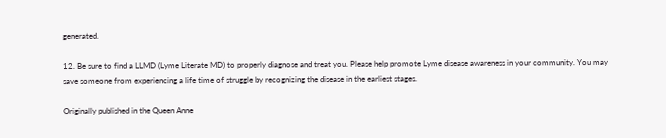generated.

12. Be sure to find a LLMD (Lyme Literate MD) to properly diagnose and treat you. Please help promote Lyme disease awareness in your community. You may save someone from experiencing a life time of struggle by recognizing the disease in the earliest stages.

Originally published in the Queen Anne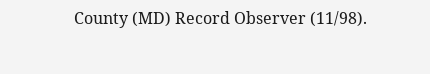County (MD) Record Observer (11/98).